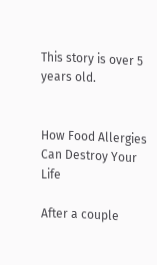This story is over 5 years old.


How Food Allergies Can Destroy Your Life

After a couple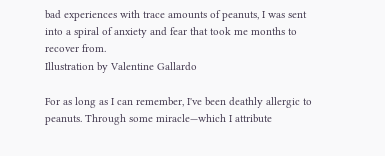bad experiences with trace amounts of peanuts, I was sent into a spiral of anxiety and fear that took me months to recover from.
Illustration by Valentine Gallardo

For as long as I can remember, I've been deathly allergic to peanuts. Through some miracle—which I attribute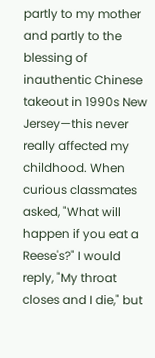partly to my mother and partly to the blessing of inauthentic Chinese takeout in 1990s New Jersey—this never really affected my childhood. When curious classmates asked, "What will happen if you eat a Reese's?" I would reply, "My throat closes and I die," but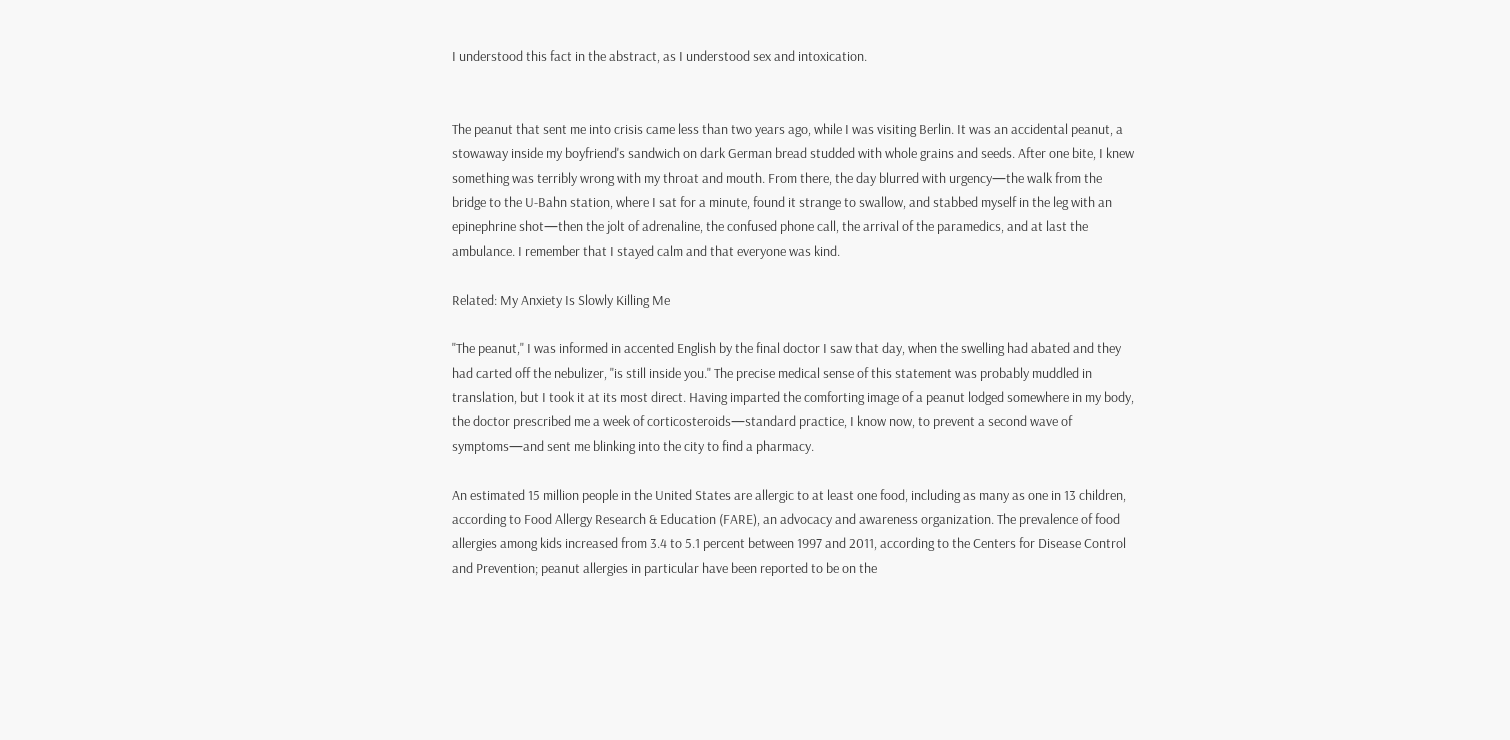I understood this fact in the abstract, as I understood sex and intoxication.


The peanut that sent me into crisis came less than two years ago, while I was visiting Berlin. It was an accidental peanut, a stowaway inside my boyfriend's sandwich on dark German bread studded with whole grains and seeds. After one bite, I knew something was terribly wrong with my throat and mouth. From there, the day blurred with urgency—the walk from the bridge to the U-Bahn station, where I sat for a minute, found it strange to swallow, and stabbed myself in the leg with an epinephrine shot—then the jolt of adrenaline, the confused phone call, the arrival of the paramedics, and at last the ambulance. I remember that I stayed calm and that everyone was kind.

Related: My Anxiety Is Slowly Killing Me

"The peanut," I was informed in accented English by the final doctor I saw that day, when the swelling had abated and they had carted off the nebulizer, "is still inside you." The precise medical sense of this statement was probably muddled in translation, but I took it at its most direct. Having imparted the comforting image of a peanut lodged somewhere in my body, the doctor prescribed me a week of corticosteroids—standard practice, I know now, to prevent a second wave of symptoms—and sent me blinking into the city to find a pharmacy.

An estimated 15 million people in the United States are allergic to at least one food, including as many as one in 13 children, according to Food Allergy Research & Education (FARE), an advocacy and awareness organization. The prevalence of food allergies among kids increased from 3.4 to 5.1 percent between 1997 and 2011, according to the Centers for Disease Control and Prevention; peanut allergies in particular have been reported to be on the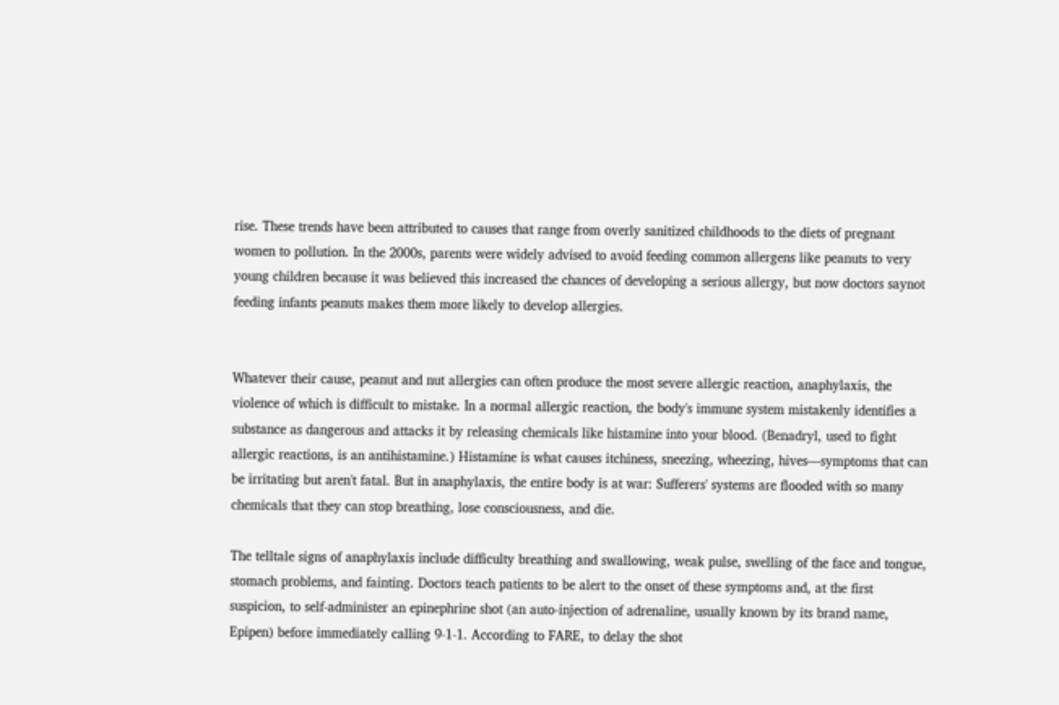rise. These trends have been attributed to causes that range from overly sanitized childhoods to the diets of pregnant women to pollution. In the 2000s, parents were widely advised to avoid feeding common allergens like peanuts to very young children because it was believed this increased the chances of developing a serious allergy, but now doctors saynot feeding infants peanuts makes them more likely to develop allergies.


Whatever their cause, peanut and nut allergies can often produce the most severe allergic reaction, anaphylaxis, the violence of which is difficult to mistake. In a normal allergic reaction, the body's immune system mistakenly identifies a substance as dangerous and attacks it by releasing chemicals like histamine into your blood. (Benadryl, used to fight allergic reactions, is an antihistamine.) Histamine is what causes itchiness, sneezing, wheezing, hives—symptoms that can be irritating but aren't fatal. But in anaphylaxis, the entire body is at war: Sufferers' systems are flooded with so many chemicals that they can stop breathing, lose consciousness, and die.

The telltale signs of anaphylaxis include difficulty breathing and swallowing, weak pulse, swelling of the face and tongue, stomach problems, and fainting. Doctors teach patients to be alert to the onset of these symptoms and, at the first suspicion, to self-administer an epinephrine shot (an auto-injection of adrenaline, usually known by its brand name, Epipen) before immediately calling 9-1-1. According to FARE, to delay the shot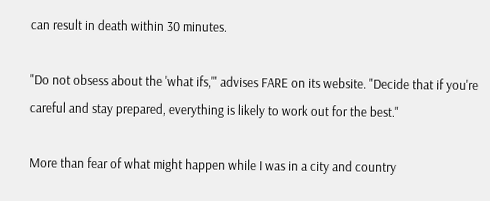can result in death within 30 minutes.

"Do not obsess about the 'what ifs,'" advises FARE on its website. "Decide that if you're careful and stay prepared, everything is likely to work out for the best."

More than fear of what might happen while I was in a city and country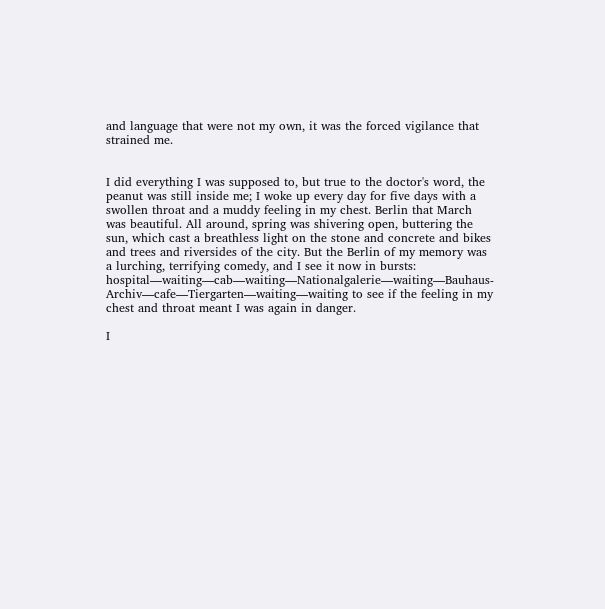and language that were not my own, it was the forced vigilance that strained me.


I did everything I was supposed to, but true to the doctor's word, the peanut was still inside me; I woke up every day for five days with a swollen throat and a muddy feeling in my chest. Berlin that March was beautiful. All around, spring was shivering open, buttering the sun, which cast a breathless light on the stone and concrete and bikes and trees and riversides of the city. But the Berlin of my memory was a lurching, terrifying comedy, and I see it now in bursts: hospital—waiting—cab—waiting—Nationalgalerie—waiting—Bauhaus-Archiv—cafe—Tiergarten—waiting—waiting to see if the feeling in my chest and throat meant I was again in danger.

I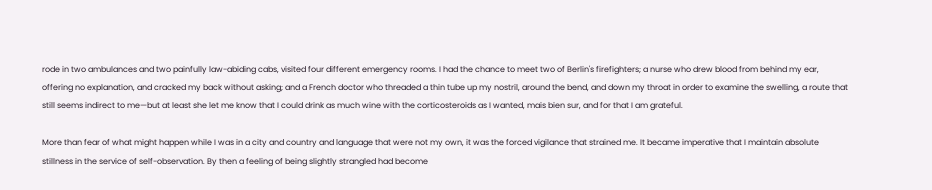rode in two ambulances and two painfully law-abiding cabs, visited four different emergency rooms. I had the chance to meet two of Berlin's firefighters; a nurse who drew blood from behind my ear, offering no explanation, and cracked my back without asking; and a French doctor who threaded a thin tube up my nostril, around the bend, and down my throat in order to examine the swelling, a route that still seems indirect to me—but at least she let me know that I could drink as much wine with the corticosteroids as I wanted, mais bien sur, and for that I am grateful.

More than fear of what might happen while I was in a city and country and language that were not my own, it was the forced vigilance that strained me. It became imperative that I maintain absolute stillness in the service of self-observation. By then a feeling of being slightly strangled had become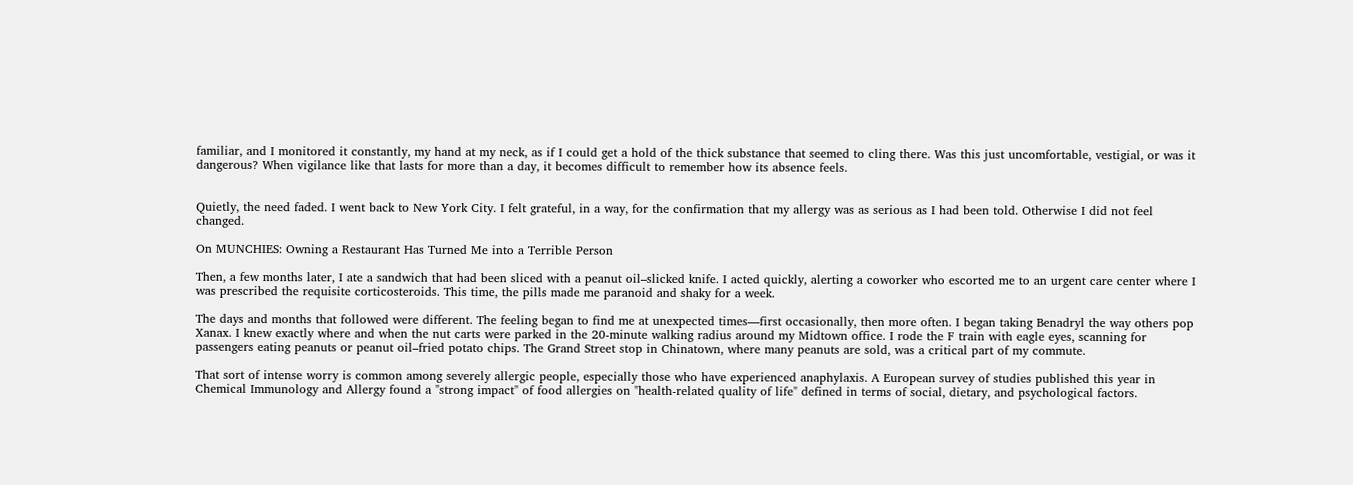familiar, and I monitored it constantly, my hand at my neck, as if I could get a hold of the thick substance that seemed to cling there. Was this just uncomfortable, vestigial, or was it dangerous? When vigilance like that lasts for more than a day, it becomes difficult to remember how its absence feels.


Quietly, the need faded. I went back to New York City. I felt grateful, in a way, for the confirmation that my allergy was as serious as I had been told. Otherwise I did not feel changed.

On MUNCHIES: Owning a Restaurant Has Turned Me into a Terrible Person

Then, a few months later, I ate a sandwich that had been sliced with a peanut oil–slicked knife. I acted quickly, alerting a coworker who escorted me to an urgent care center where I was prescribed the requisite corticosteroids. This time, the pills made me paranoid and shaky for a week.

The days and months that followed were different. The feeling began to find me at unexpected times—first occasionally, then more often. I began taking Benadryl the way others pop Xanax. I knew exactly where and when the nut carts were parked in the 20-minute walking radius around my Midtown office. I rode the F train with eagle eyes, scanning for passengers eating peanuts or peanut oil–fried potato chips. The Grand Street stop in Chinatown, where many peanuts are sold, was a critical part of my commute.

That sort of intense worry is common among severely allergic people, especially those who have experienced anaphylaxis. A European survey of studies published this year in Chemical Immunology and Allergy found a "strong impact" of food allergies on "health-related quality of life" defined in terms of social, dietary, and psychological factors.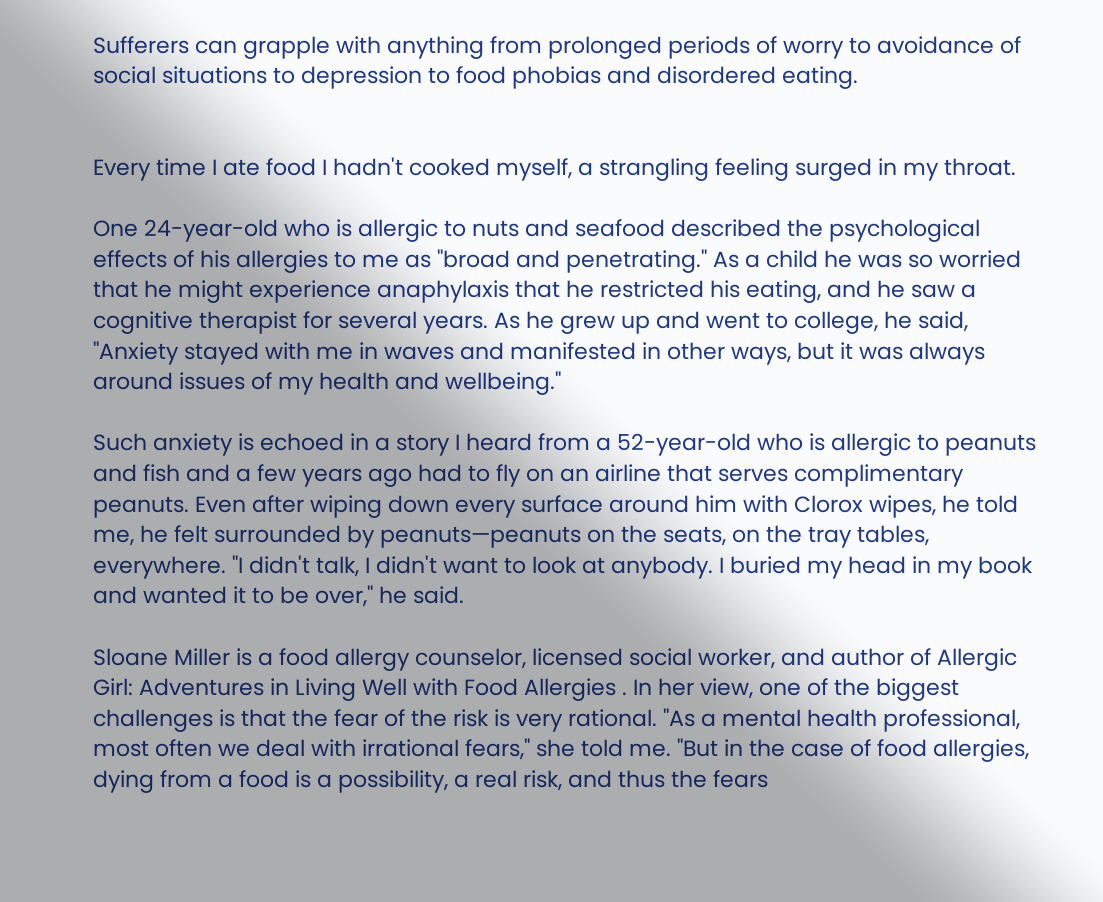Sufferers can grapple with anything from prolonged periods of worry to avoidance of social situations to depression to food phobias and disordered eating.


Every time I ate food I hadn't cooked myself, a strangling feeling surged in my throat.

One 24-year-old who is allergic to nuts and seafood described the psychological effects of his allergies to me as "broad and penetrating." As a child he was so worried that he might experience anaphylaxis that he restricted his eating, and he saw a cognitive therapist for several years. As he grew up and went to college, he said, "Anxiety stayed with me in waves and manifested in other ways, but it was always around issues of my health and wellbeing."

Such anxiety is echoed in a story I heard from a 52-year-old who is allergic to peanuts and fish and a few years ago had to fly on an airline that serves complimentary peanuts. Even after wiping down every surface around him with Clorox wipes, he told me, he felt surrounded by peanuts—peanuts on the seats, on the tray tables, everywhere. "I didn't talk, I didn't want to look at anybody. I buried my head in my book and wanted it to be over," he said.

Sloane Miller is a food allergy counselor, licensed social worker, and author of Allergic Girl: Adventures in Living Well with Food Allergies . In her view, one of the biggest challenges is that the fear of the risk is very rational. "As a mental health professional, most often we deal with irrational fears," she told me. "But in the case of food allergies, dying from a food is a possibility, a real risk, and thus the fears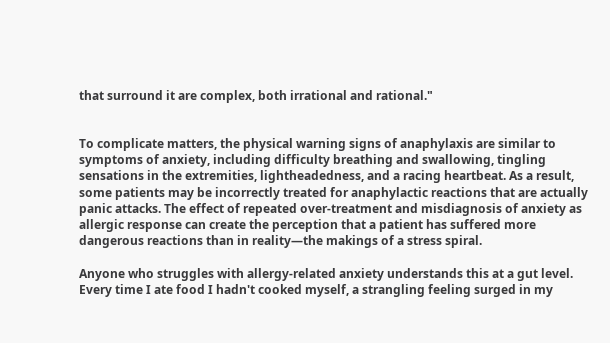that surround it are complex, both irrational and rational."


To complicate matters, the physical warning signs of anaphylaxis are similar to symptoms of anxiety, including difficulty breathing and swallowing, tingling sensations in the extremities, lightheadedness, and a racing heartbeat. As a result, some patients may be incorrectly treated for anaphylactic reactions that are actually panic attacks. The effect of repeated over-treatment and misdiagnosis of anxiety as allergic response can create the perception that a patient has suffered more dangerous reactions than in reality—the makings of a stress spiral.

Anyone who struggles with allergy-related anxiety understands this at a gut level. Every time I ate food I hadn't cooked myself, a strangling feeling surged in my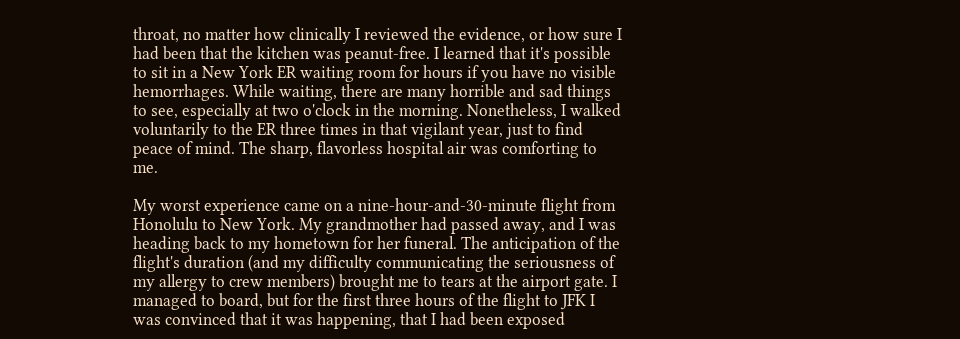throat, no matter how clinically I reviewed the evidence, or how sure I had been that the kitchen was peanut-free. I learned that it's possible to sit in a New York ER waiting room for hours if you have no visible hemorrhages. While waiting, there are many horrible and sad things to see, especially at two o'clock in the morning. Nonetheless, I walked voluntarily to the ER three times in that vigilant year, just to find peace of mind. The sharp, flavorless hospital air was comforting to me.

My worst experience came on a nine-hour-and-30-minute flight from Honolulu to New York. My grandmother had passed away, and I was heading back to my hometown for her funeral. The anticipation of the flight's duration (and my difficulty communicating the seriousness of my allergy to crew members) brought me to tears at the airport gate. I managed to board, but for the first three hours of the flight to JFK I was convinced that it was happening, that I had been exposed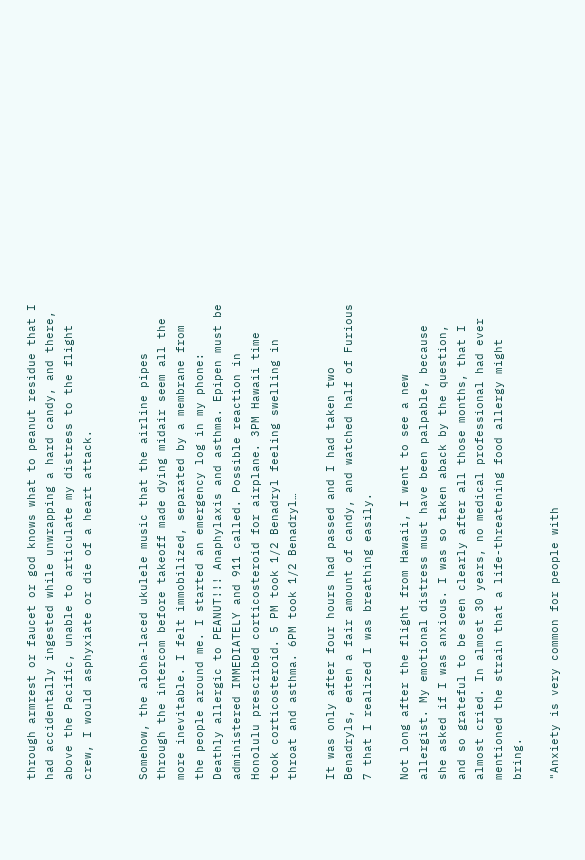through armrest or faucet or god knows what to peanut residue that I had accidentally ingested while unwrapping a hard candy, and there, above the Pacific, unable to articulate my distress to the flight crew, I would asphyxiate or die of a heart attack.


Somehow, the aloha-laced ukulele music that the airline pipes through the intercom before takeoff made dying midair seem all the more inevitable. I felt immobilized, separated by a membrane from the people around me. I started an emergency log in my phone: Deathly allergic to PEANUT!!! Anaphylaxis and asthma. Epipen must be administered IMMEDIATELY and 911 called. Possible reaction in Honolulu prescribed corticosteroid for airplane. 3PM Hawaii time took corticosteroid. 5 PM took 1/2 Benadryl feeling swelling in throat and asthma. 6PM took 1/2 Benadryl…

It was only after four hours had passed and I had taken two Benadryls, eaten a fair amount of candy, and watched half of Furious 7 that I realized I was breathing easily.

Not long after the flight from Hawaii, I went to see a new allergist. My emotional distress must have been palpable, because she asked if I was anxious. I was so taken aback by the question, and so grateful to be seen clearly after all those months, that I almost cried. In almost 30 years, no medical professional had ever mentioned the strain that a life-threatening food allergy might bring.

"Anxiety is very common for people with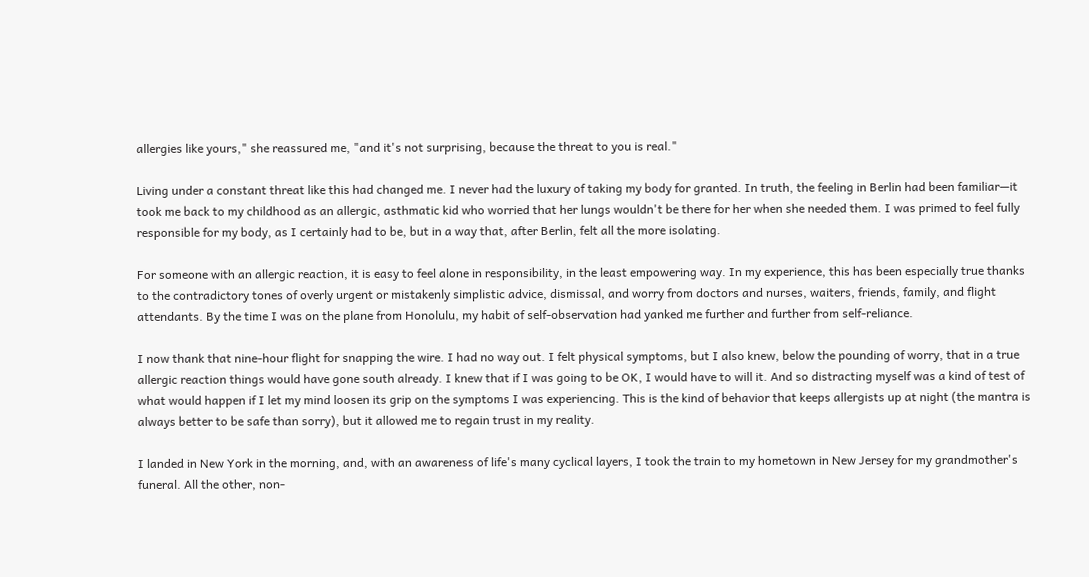allergies like yours," she reassured me, "and it's not surprising, because the threat to you is real."

Living under a constant threat like this had changed me. I never had the luxury of taking my body for granted. In truth, the feeling in Berlin had been familiar—it took me back to my childhood as an allergic, asthmatic kid who worried that her lungs wouldn't be there for her when she needed them. I was primed to feel fully responsible for my body, as I certainly had to be, but in a way that, after Berlin, felt all the more isolating.

For someone with an allergic reaction, it is easy to feel alone in responsibility, in the least empowering way. In my experience, this has been especially true thanks to the contradictory tones of overly urgent or mistakenly simplistic advice, dismissal, and worry from doctors and nurses, waiters, friends, family, and flight attendants. By the time I was on the plane from Honolulu, my habit of self-observation had yanked me further and further from self-reliance.

I now thank that nine-hour flight for snapping the wire. I had no way out. I felt physical symptoms, but I also knew, below the pounding of worry, that in a true allergic reaction things would have gone south already. I knew that if I was going to be OK, I would have to will it. And so distracting myself was a kind of test of what would happen if I let my mind loosen its grip on the symptoms I was experiencing. This is the kind of behavior that keeps allergists up at night (the mantra is always better to be safe than sorry), but it allowed me to regain trust in my reality.

I landed in New York in the morning, and, with an awareness of life's many cyclical layers, I took the train to my hometown in New Jersey for my grandmother's funeral. All the other, non-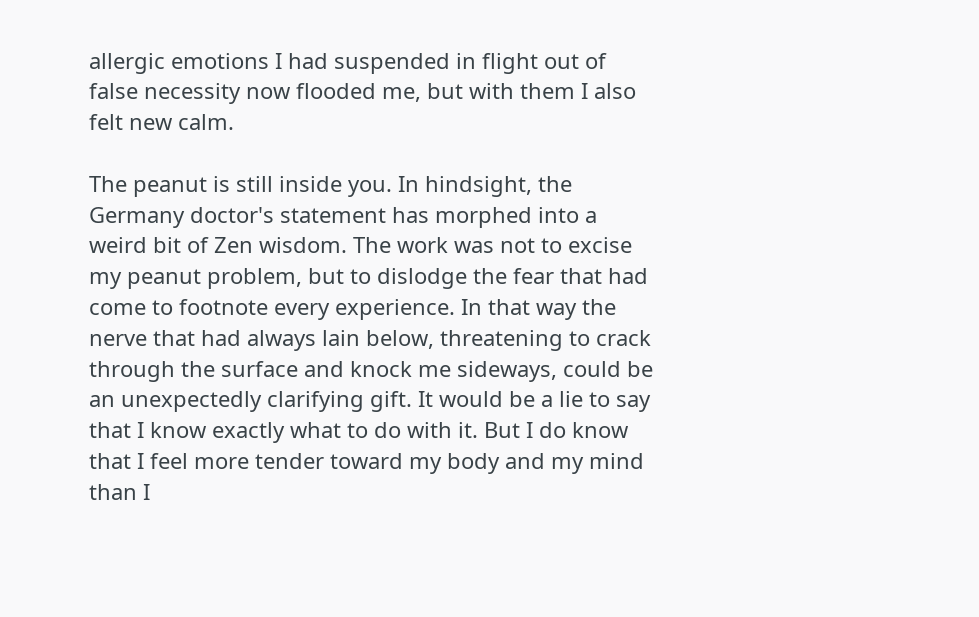allergic emotions I had suspended in flight out of false necessity now flooded me, but with them I also felt new calm.

The peanut is still inside you. In hindsight, the Germany doctor's statement has morphed into a weird bit of Zen wisdom. The work was not to excise my peanut problem, but to dislodge the fear that had come to footnote every experience. In that way the nerve that had always lain below, threatening to crack through the surface and knock me sideways, could be an unexpectedly clarifying gift. It would be a lie to say that I know exactly what to do with it. But I do know that I feel more tender toward my body and my mind than I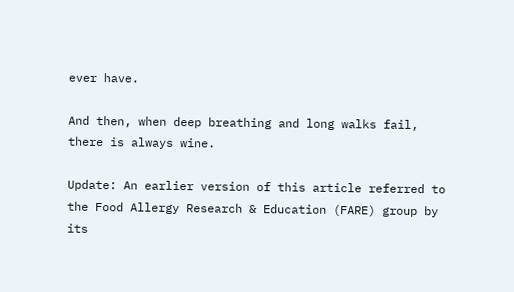ever have.

And then, when deep breathing and long walks fail, there is always wine.

Update: An earlier version of this article referred to the Food Allergy Research & Education (FARE) group by its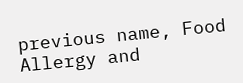previous name, Food Allergy and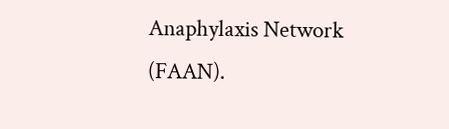Anaphylaxis Network (FAAN).